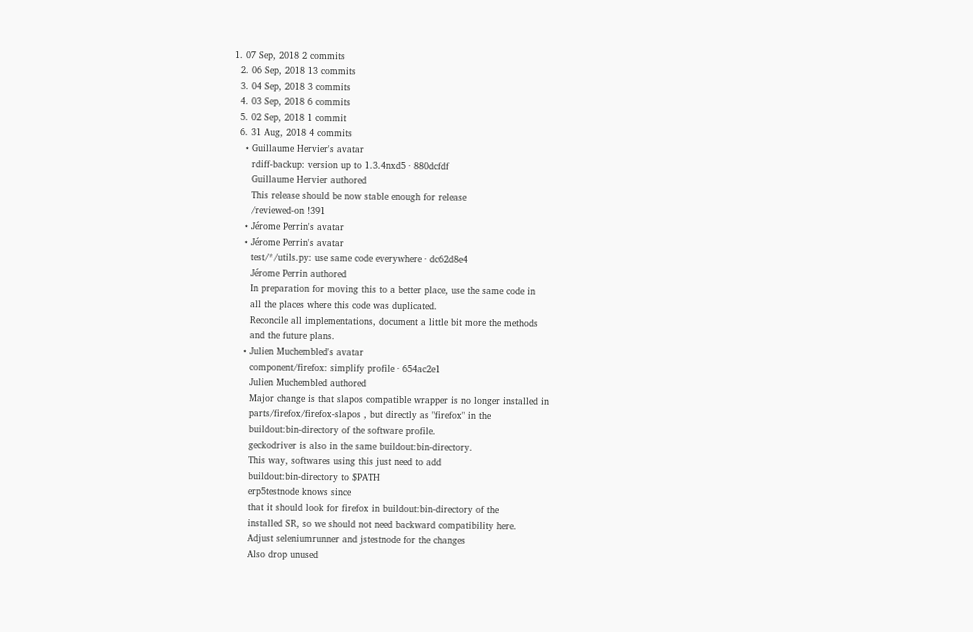1. 07 Sep, 2018 2 commits
  2. 06 Sep, 2018 13 commits
  3. 04 Sep, 2018 3 commits
  4. 03 Sep, 2018 6 commits
  5. 02 Sep, 2018 1 commit
  6. 31 Aug, 2018 4 commits
    • Guillaume Hervier's avatar
      rdiff-backup: version up to 1.3.4nxd5 · 880dcfdf
      Guillaume Hervier authored
      This release should be now stable enough for release
      /reviewed-on !391
    • Jérome Perrin's avatar
    • Jérome Perrin's avatar
      test/*/utils.py: use same code everywhere · dc62d8e4
      Jérome Perrin authored
      In preparation for moving this to a better place, use the same code in
      all the places where this code was duplicated.
      Reconcile all implementations, document a little bit more the methods
      and the future plans.
    • Julien Muchembled's avatar
      component/firefox: simplify profile · 654ac2e1
      Julien Muchembled authored
      Major change is that slapos compatible wrapper is no longer installed in
      parts/firefox/firefox-slapos , but directly as "firefox" in the
      buildout:bin-directory of the software profile.
      geckodriver is also in the same buildout:bin-directory.
      This way, softwares using this just need to add
      buildout:bin-directory to $PATH
      erp5testnode knows since
      that it should look for firefox in buildout:bin-directory of the
      installed SR, so we should not need backward compatibility here.
      Adjust seleniumrunner and jstestnode for the changes
      Also drop unused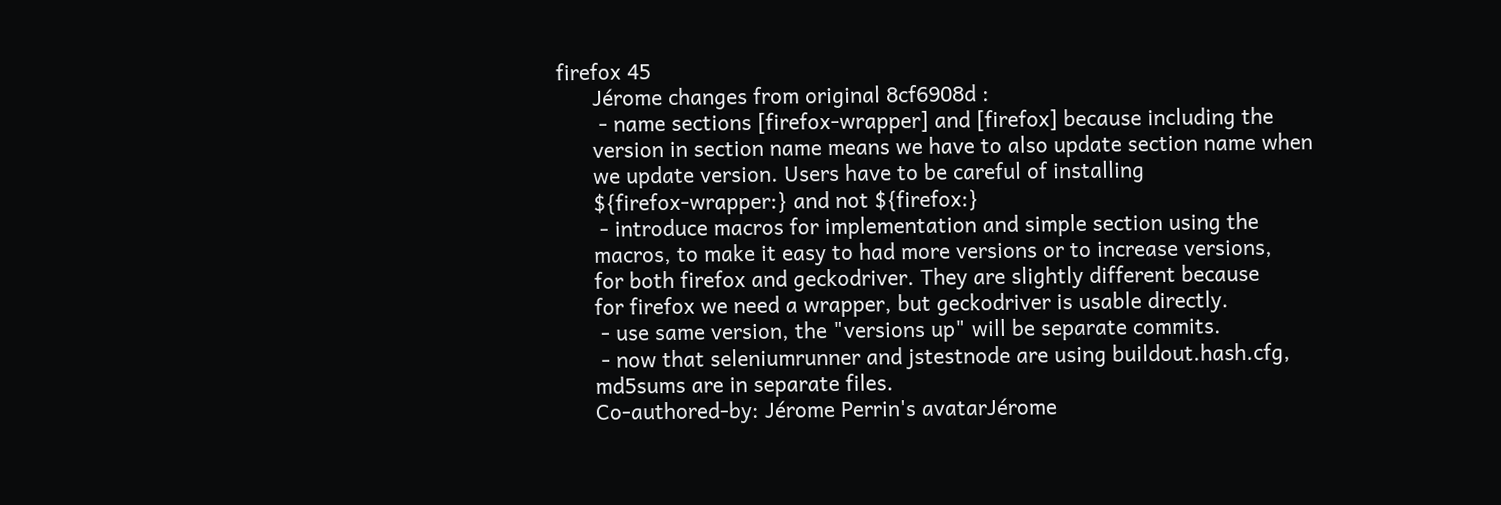firefox 45
      Jérome changes from original 8cf6908d :
       - name sections [firefox-wrapper] and [firefox] because including the
      version in section name means we have to also update section name when
      we update version. Users have to be careful of installing
      ${firefox-wrapper:} and not ${firefox:}
       - introduce macros for implementation and simple section using the
      macros, to make it easy to had more versions or to increase versions,
      for both firefox and geckodriver. They are slightly different because
      for firefox we need a wrapper, but geckodriver is usable directly.
       - use same version, the "versions up" will be separate commits.
       - now that seleniumrunner and jstestnode are using buildout.hash.cfg,
      md5sums are in separate files.
      Co-authored-by: Jérome Perrin's avatarJérome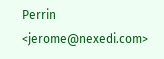Perrin <jerome@nexedi.com>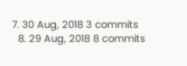7. 30 Aug, 2018 3 commits
  8. 29 Aug, 2018 8 commits